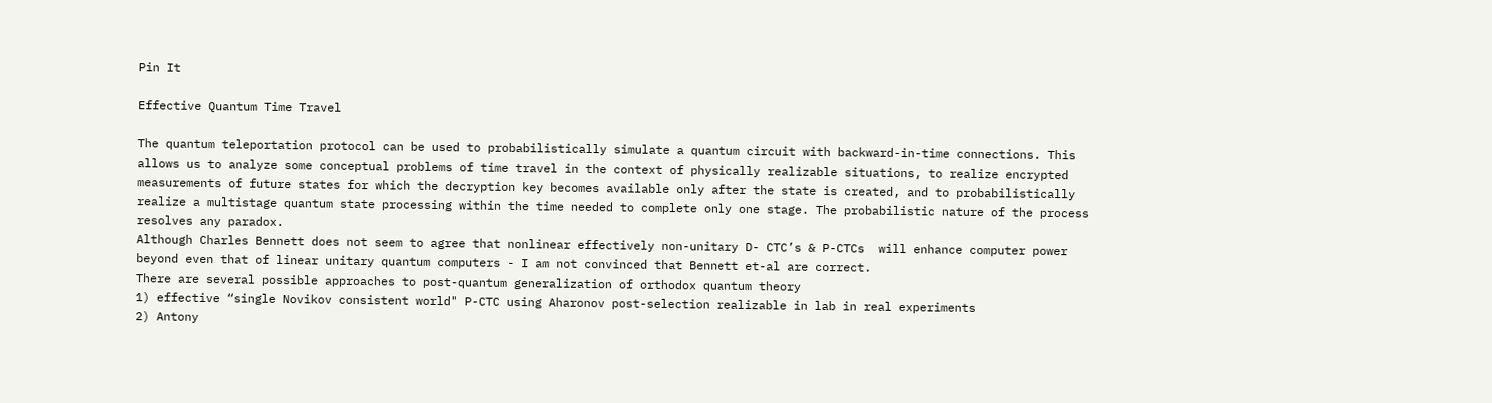Pin It

Effective Quantum Time Travel

The quantum teleportation protocol can be used to probabilistically simulate a quantum circuit with backward-in-time connections. This allows us to analyze some conceptual problems of time travel in the context of physically realizable situations, to realize encrypted measurements of future states for which the decryption key becomes available only after the state is created, and to probabilistically realize a multistage quantum state processing within the time needed to complete only one stage. The probabilistic nature of the process resolves any paradox.
Although Charles Bennett does not seem to agree that nonlinear effectively non-unitary D- CTC’s & P-CTCs  will enhance computer power beyond even that of linear unitary quantum computers - I am not convinced that Bennett et-al are correct.
There are several possible approaches to post-quantum generalization of orthodox quantum theory
1) effective “single Novikov consistent world" P-CTC using Aharonov post-selection realizable in lab in real experiments
2) Antony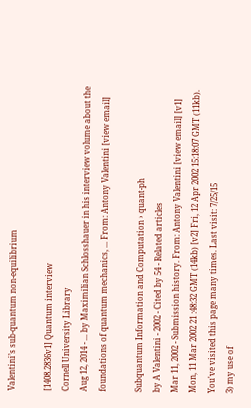Valentini’s sub-quantum non-equilibrium

[1408.2836v1] Quantum interview
Cornell University Library
Aug 12, 2014 - ... by Maximilian Schlosshauer in his interview volume about the foundations of quantum mechanics, ... From: Antony Valentini [view email]

Subquantum Information and Computation › quant-ph
by A Valentini - 2002 - Cited by 54 - Related articles
Mar 11, 2002 - Submission history. From: Antony Valentini [view email] [v1] Mon, 11 Mar 2002 21 :48:32 GMT (14kb) [v2] Fri, 12 Apr 2002 15:18:07 GMT (11kb).
You've visited this page many times. Last visit: 7/25/15
3) my use of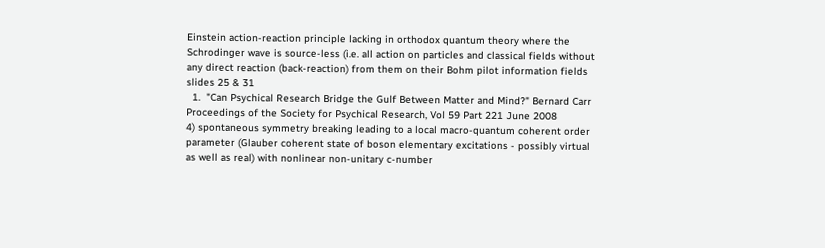Einstein action-reaction principle lacking in orthodox quantum theory where the Schrodinger wave is source-less (i.e. all action on particles and classical fields without any direct reaction (back-reaction) from them on their Bohm pilot information fields slides 25 & 31
  1.  "Can Psychical Research Bridge the Gulf Between Matter and Mind?" Bernard Carr Proceedings of the Society for Psychical Research, Vol 59 Part 221 June 2008
4) spontaneous symmetry breaking leading to a local macro-quantum coherent order parameter (Glauber coherent state of boson elementary excitations - possibly virtual as well as real) with nonlinear non-unitary c-number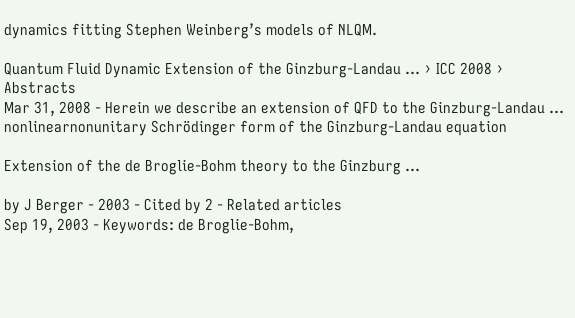dynamics fitting Stephen Weinberg’s models of NLQM.

Quantum Fluid Dynamic Extension of the Ginzburg-Landau ... › ICC 2008 › Abstracts
Mar 31, 2008 - Herein we describe an extension of QFD to the Ginzburg-Landau ... nonlinearnonunitary Schrödinger form of the Ginzburg-Landau equation

Extension of the de Broglie-Bohm theory to the Ginzburg ...

by J Berger - 2003 - Cited by 2 - Related articles
Sep 19, 2003 - Keywords: de Broglie-Bohm,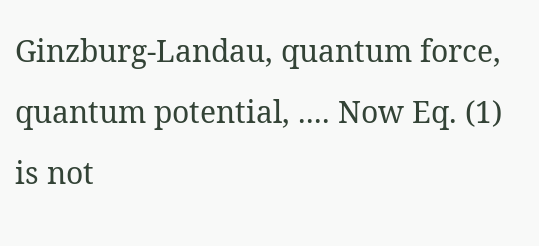Ginzburg-Landau, quantum force, quantum potential, .... Now Eq. (1) is not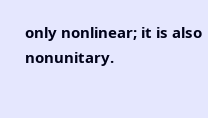only nonlinear; it is also nonunitary.